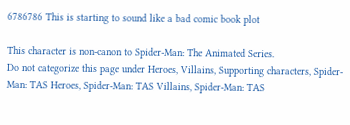6786786 This is starting to sound like a bad comic book plot

This character is non-canon to Spider-Man: The Animated Series.
Do not categorize this page under Heroes, Villains, Supporting characters, Spider-Man: TAS Heroes, Spider-Man: TAS Villains, Spider-Man: TAS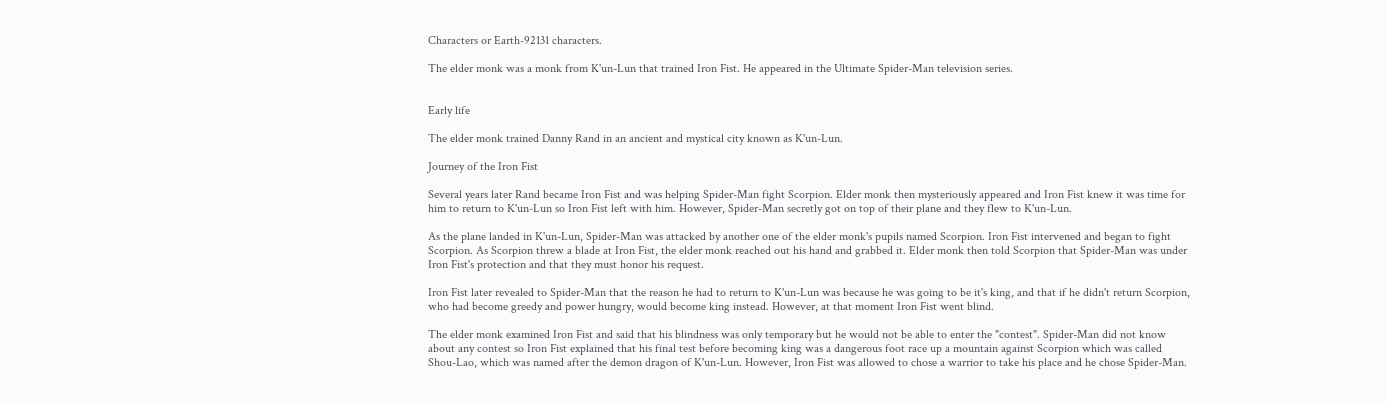Characters or Earth-92131 characters.

The elder monk was a monk from K'un-Lun that trained Iron Fist. He appeared in the Ultimate Spider-Man television series.


Early life

The elder monk trained Danny Rand in an ancient and mystical city known as K'un-Lun.

Journey of the Iron Fist

Several years later Rand became Iron Fist and was helping Spider-Man fight Scorpion. Elder monk then mysteriously appeared and Iron Fist knew it was time for him to return to K'un-Lun so Iron Fist left with him. However, Spider-Man secretly got on top of their plane and they flew to K'un-Lun.

As the plane landed in K'un-Lun, Spider-Man was attacked by another one of the elder monk's pupils named Scorpion. Iron Fist intervened and began to fight Scorpion. As Scorpion threw a blade at Iron Fist, the elder monk reached out his hand and grabbed it. Elder monk then told Scorpion that Spider-Man was under Iron Fist's protection and that they must honor his request.

Iron Fist later revealed to Spider-Man that the reason he had to return to K'un-Lun was because he was going to be it's king, and that if he didn't return Scorpion, who had become greedy and power hungry, would become king instead. However, at that moment Iron Fist went blind.

The elder monk examined Iron Fist and said that his blindness was only temporary but he would not be able to enter the "contest". Spider-Man did not know about any contest so Iron Fist explained that his final test before becoming king was a dangerous foot race up a mountain against Scorpion which was called Shou-Lao, which was named after the demon dragon of K'un-Lun. However, Iron Fist was allowed to chose a warrior to take his place and he chose Spider-Man.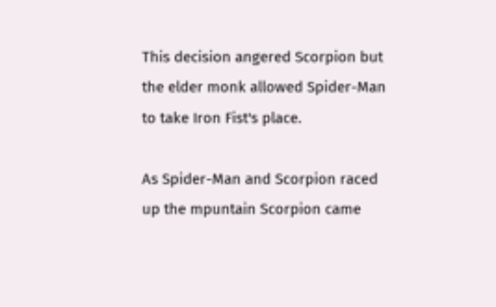This decision angered Scorpion but the elder monk allowed Spider-Man to take Iron Fist's place.

As Spider-Man and Scorpion raced up the mpuntain Scorpion came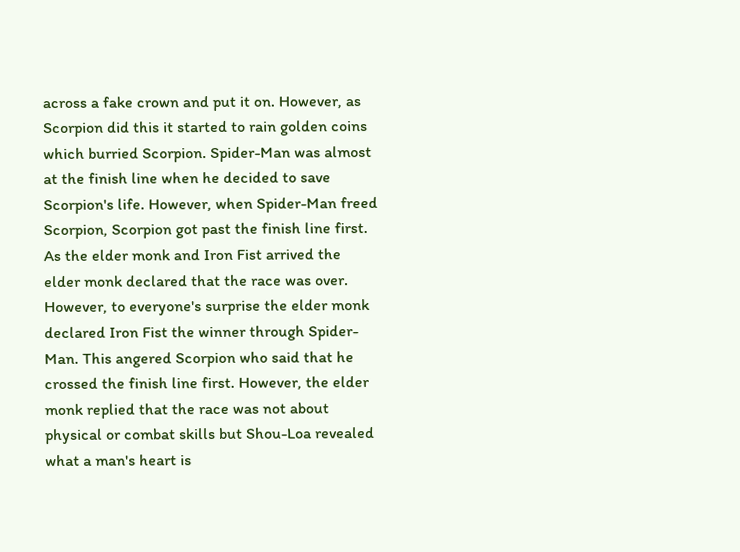across a fake crown and put it on. However, as Scorpion did this it started to rain golden coins which burried Scorpion. Spider-Man was almost at the finish line when he decided to save Scorpion's life. However, when Spider-Man freed Scorpion, Scorpion got past the finish line first. As the elder monk and Iron Fist arrived the elder monk declared that the race was over. However, to everyone's surprise the elder monk declared Iron Fist the winner through Spider-Man. This angered Scorpion who said that he crossed the finish line first. However, the elder monk replied that the race was not about physical or combat skills but Shou-Loa revealed what a man's heart is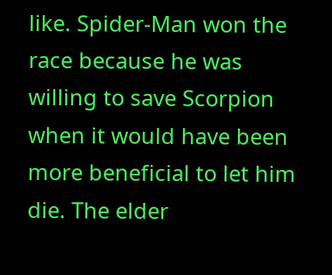like. Spider-Man won the race because he was willing to save Scorpion when it would have been more beneficial to let him die. The elder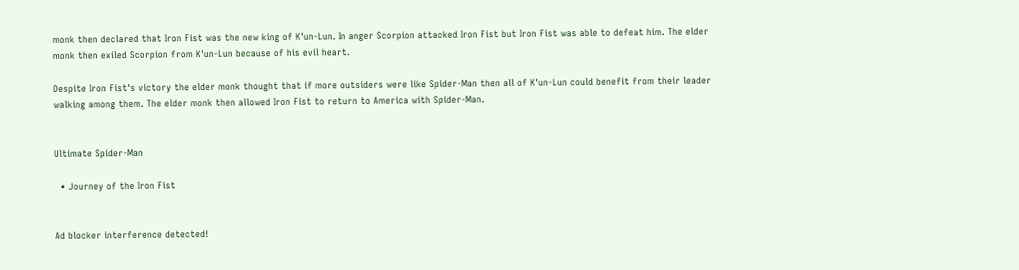monk then declared that Iron Fist was the new king of K'un-Lun. In anger Scorpion attacked Iron Fist but Iron Fist was able to defeat him. The elder monk then exiled Scorpion from K'un-Lun because of his evil heart.

Despite Iron Fist's victory the elder monk thought that if more outsiders were like Spider-Man then all of K'un-Lun could benefit from their leader walking among them. The elder monk then allowed Iron Fist to return to America with Spider-Man.


Ultimate Spider-Man

  • Journey of the Iron Fist


Ad blocker interference detected!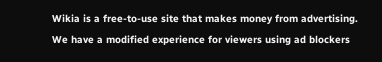Wikia is a free-to-use site that makes money from advertising. We have a modified experience for viewers using ad blockers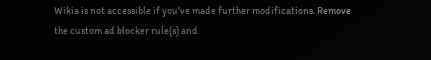Wikia is not accessible if you’ve made further modifications. Remove the custom ad blocker rule(s) and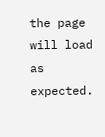the page will load as expected.